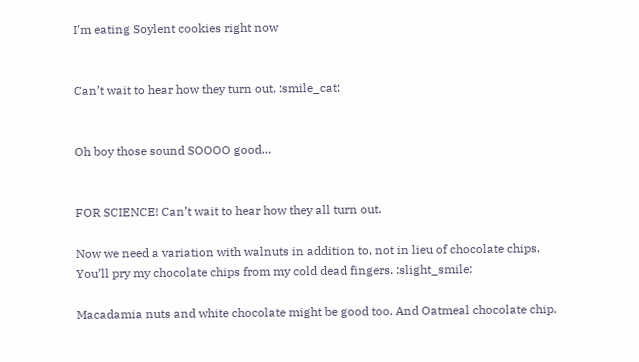I'm eating Soylent cookies right now


Can’t wait to hear how they turn out. :smile_cat:


Oh boy those sound SOOOO good…


FOR SCIENCE! Can’t wait to hear how they all turn out.

Now we need a variation with walnuts in addition to, not in lieu of chocolate chips. You’ll pry my chocolate chips from my cold dead fingers. :slight_smile:

Macadamia nuts and white chocolate might be good too. And Oatmeal chocolate chip.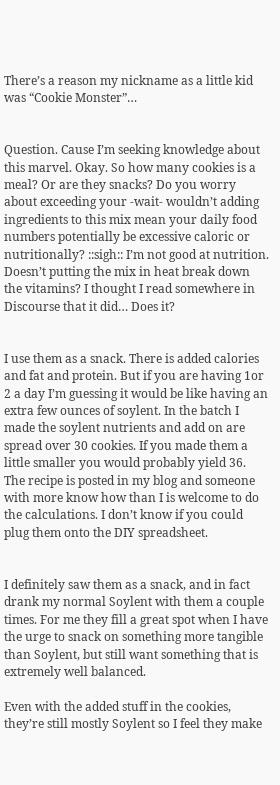There’s a reason my nickname as a little kid was “Cookie Monster”…


Question. Cause I’m seeking knowledge about this marvel. Okay. So how many cookies is a meal? Or are they snacks? Do you worry about exceeding your -wait- wouldn’t adding ingredients to this mix mean your daily food numbers potentially be excessive caloric or nutritionally? ::sigh:: I’m not good at nutrition.
Doesn’t putting the mix in heat break down the vitamins? I thought I read somewhere in Discourse that it did… Does it?


I use them as a snack. There is added calories and fat and protein. But if you are having 1or 2 a day I’m guessing it would be like having an extra few ounces of soylent. In the batch I made the soylent nutrients and add on are spread over 30 cookies. If you made them a little smaller you would probably yield 36. The recipe is posted in my blog and someone with more know how than I is welcome to do the calculations. I don’t know if you could plug them onto the DIY spreadsheet.


I definitely saw them as a snack, and in fact drank my normal Soylent with them a couple times. For me they fill a great spot when I have the urge to snack on something more tangible than Soylent, but still want something that is extremely well balanced.

Even with the added stuff in the cookies, they’re still mostly Soylent so I feel they make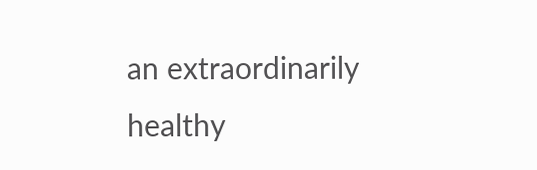an extraordinarily healthy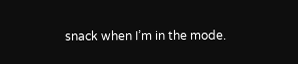snack when I’m in the mode.